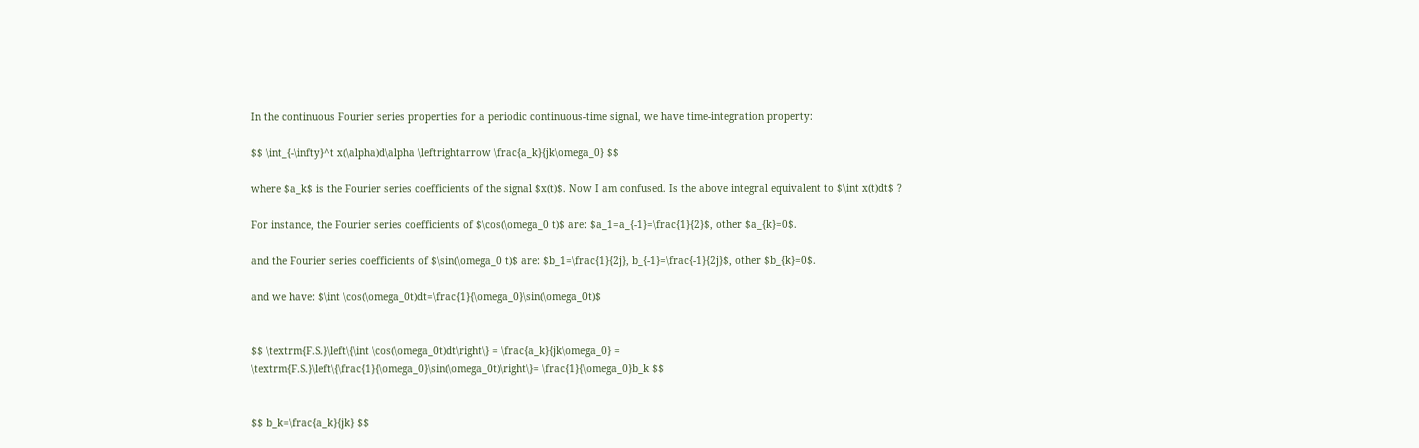In the continuous Fourier series properties for a periodic continuous-time signal, we have time-integration property:

$$ \int_{-\infty}^t x(\alpha)d\alpha \leftrightarrow \frac{a_k}{jk\omega_0} $$

where $a_k$ is the Fourier series coefficients of the signal $x(t)$. Now I am confused. Is the above integral equivalent to $\int x(t)dt$ ?

For instance, the Fourier series coefficients of $\cos(\omega_0 t)$ are: $a_1=a_{-1}=\frac{1}{2}$, other $a_{k}=0$.

and the Fourier series coefficients of $\sin(\omega_0 t)$ are: $b_1=\frac{1}{2j}, b_{-1}=\frac{-1}{2j}$, other $b_{k}=0$.

and we have: $\int \cos(\omega_0t)dt=\frac{1}{\omega_0}\sin(\omega_0t)$


$$ \textrm{F.S.}\left\{\int \cos(\omega_0t)dt\right\} = \frac{a_k}{jk\omega_0} = \textrm{F.S.}\left\{\frac{1}{\omega_0}\sin(\omega_0t)\right\}= \frac{1}{\omega_0}b_k $$


$$ b_k=\frac{a_k}{jk} $$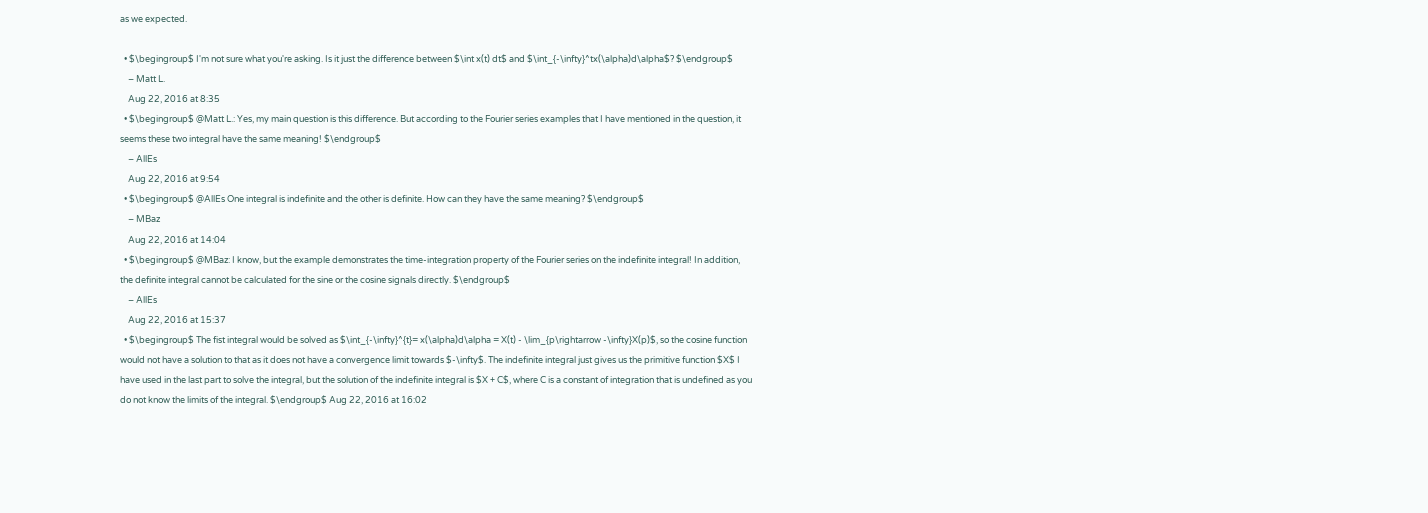as we expected.

  • $\begingroup$ I'm not sure what you're asking. Is it just the difference between $\int x(t) dt$ and $\int_{-\infty}^tx(\alpha)d\alpha$? $\endgroup$
    – Matt L.
    Aug 22, 2016 at 8:35
  • $\begingroup$ @Matt L.: Yes, my main question is this difference. But according to the Fourier series examples that I have mentioned in the question, it seems these two integral have the same meaning! $\endgroup$
    – AllEs
    Aug 22, 2016 at 9:54
  • $\begingroup$ @AllEs One integral is indefinite and the other is definite. How can they have the same meaning? $\endgroup$
    – MBaz
    Aug 22, 2016 at 14:04
  • $\begingroup$ @MBaz: I know, but the example demonstrates the time-integration property of the Fourier series on the indefinite integral! In addition, the definite integral cannot be calculated for the sine or the cosine signals directly. $\endgroup$
    – AllEs
    Aug 22, 2016 at 15:37
  • $\begingroup$ The fist integral would be solved as $\int_{-\infty}^{t}= x(\alpha)d\alpha = X(t) - \lim_{p\rightarrow -\infty}X(p)$, so the cosine function would not have a solution to that as it does not have a convergence limit towards $-\infty$. The indefinite integral just gives us the primitive function $X$ I have used in the last part to solve the integral, but the solution of the indefinite integral is $X + C$, where C is a constant of integration that is undefined as you do not know the limits of the integral. $\endgroup$ Aug 22, 2016 at 16:02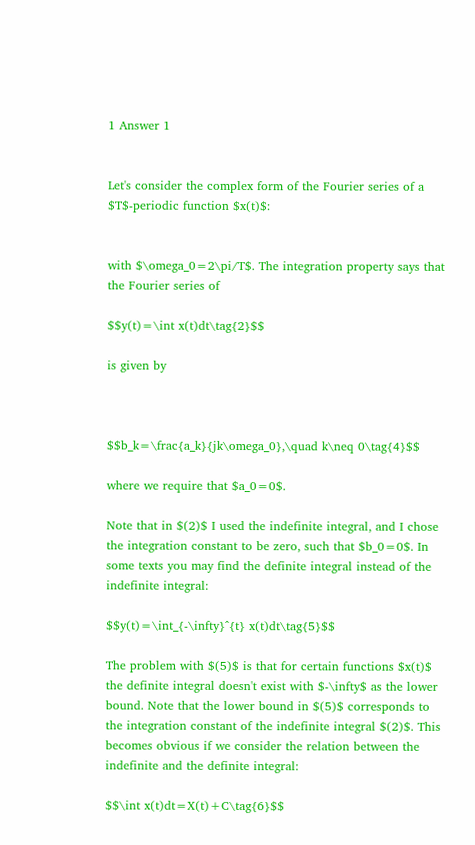1 Answer 1


Let's consider the complex form of the Fourier series of a $T$-periodic function $x(t)$:


with $\omega_0=2\pi/T$. The integration property says that the Fourier series of

$$y(t)=\int x(t)dt\tag{2}$$

is given by



$$b_k=\frac{a_k}{jk\omega_0},\quad k\neq 0\tag{4}$$

where we require that $a_0=0$.

Note that in $(2)$ I used the indefinite integral, and I chose the integration constant to be zero, such that $b_0=0$. In some texts you may find the definite integral instead of the indefinite integral:

$$y(t)=\int_{-\infty}^{t} x(t)dt\tag{5}$$

The problem with $(5)$ is that for certain functions $x(t)$ the definite integral doesn't exist with $-\infty$ as the lower bound. Note that the lower bound in $(5)$ corresponds to the integration constant of the indefinite integral $(2)$. This becomes obvious if we consider the relation between the indefinite and the definite integral:

$$\int x(t)dt=X(t)+C\tag{6}$$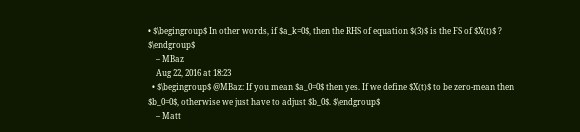• $\begingroup$ In other words, if $a_k=0$, then the RHS of equation $(3)$ is the FS of $X(t)$ ? $\endgroup$
    – MBaz
    Aug 22, 2016 at 18:23
  • $\begingroup$ @MBaz: If you mean $a_0=0$ then yes. If we define $X(t)$ to be zero-mean then $b_0=0$, otherwise we just have to adjust $b_0$. $\endgroup$
    – Matt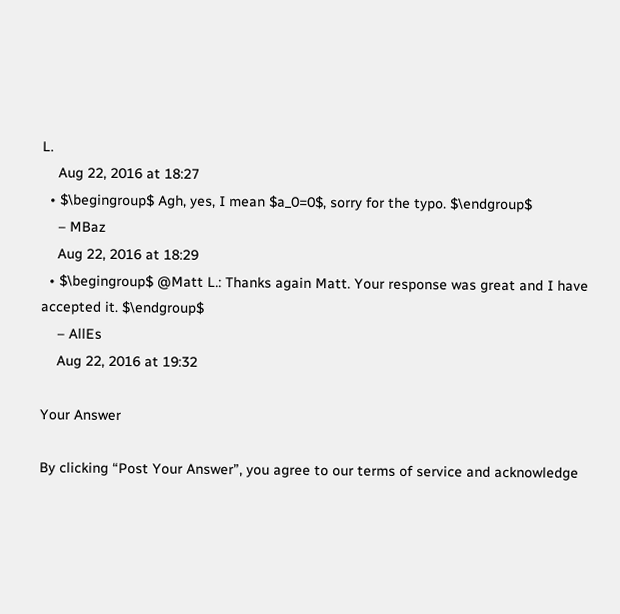L.
    Aug 22, 2016 at 18:27
  • $\begingroup$ Agh, yes, I mean $a_0=0$, sorry for the typo. $\endgroup$
    – MBaz
    Aug 22, 2016 at 18:29
  • $\begingroup$ @Matt L.: Thanks again Matt. Your response was great and I have accepted it. $\endgroup$
    – AllEs
    Aug 22, 2016 at 19:32

Your Answer

By clicking “Post Your Answer”, you agree to our terms of service and acknowledge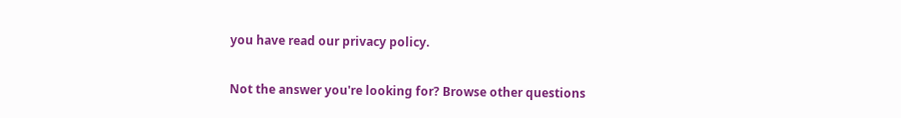you have read our privacy policy.

Not the answer you're looking for? Browse other questions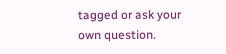tagged or ask your own question.